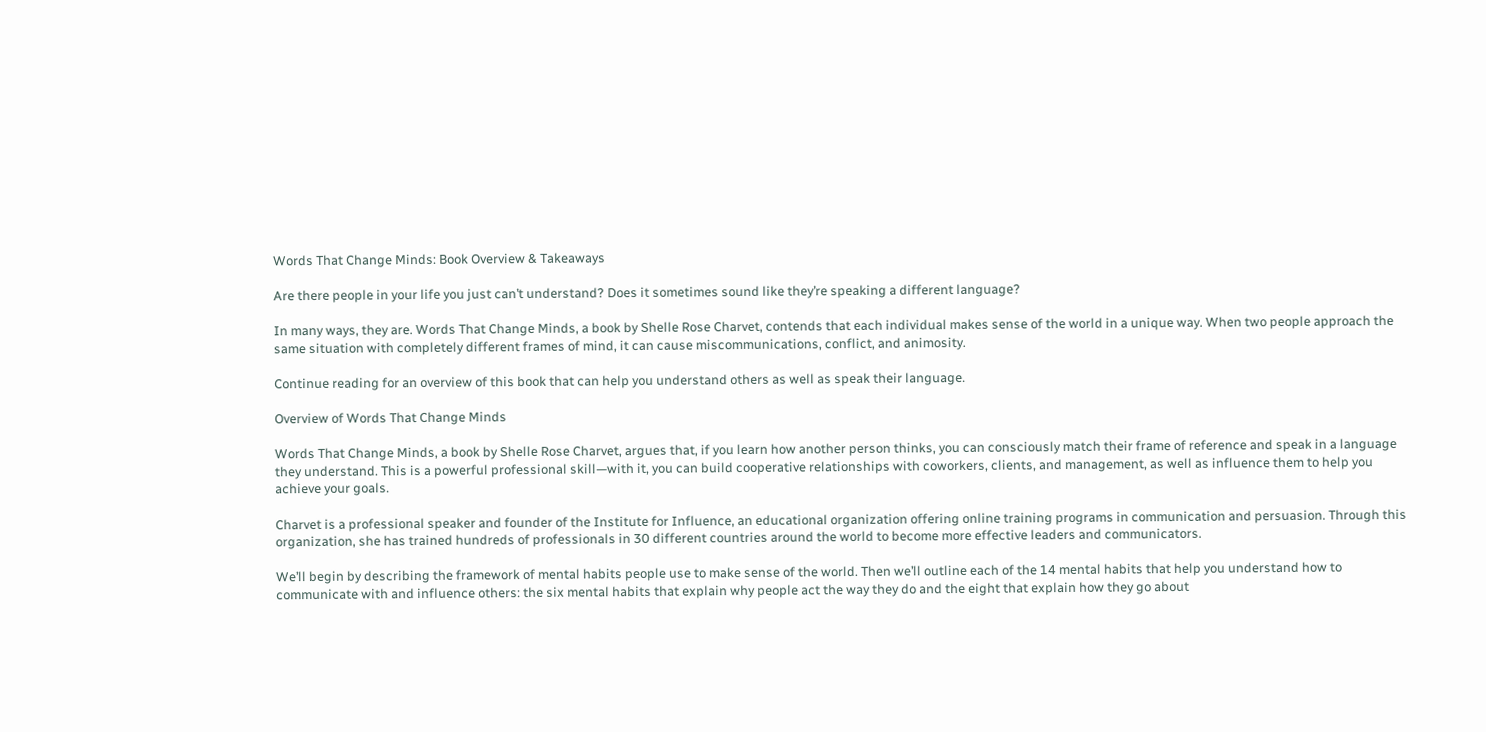Words That Change Minds: Book Overview & Takeaways

Are there people in your life you just can’t understand? Does it sometimes sound like they’re speaking a different language?

In many ways, they are. Words That Change Minds, a book by Shelle Rose Charvet, contends that each individual makes sense of the world in a unique way. When two people approach the same situation with completely different frames of mind, it can cause miscommunications, conflict, and animosity.

Continue reading for an overview of this book that can help you understand others as well as speak their language.

Overview of Words That Change Minds

Words That Change Minds, a book by Shelle Rose Charvet, argues that, if you learn how another person thinks, you can consciously match their frame of reference and speak in a language they understand. This is a powerful professional skill—with it, you can build cooperative relationships with coworkers, clients, and management, as well as influence them to help you achieve your goals.

Charvet is a professional speaker and founder of the Institute for Influence, an educational organization offering online training programs in communication and persuasion. Through this organization, she has trained hundreds of professionals in 30 different countries around the world to become more effective leaders and communicators.

We’ll begin by describing the framework of mental habits people use to make sense of the world. Then we’ll outline each of the 14 mental habits that help you understand how to communicate with and influence others: the six mental habits that explain why people act the way they do and the eight that explain how they go about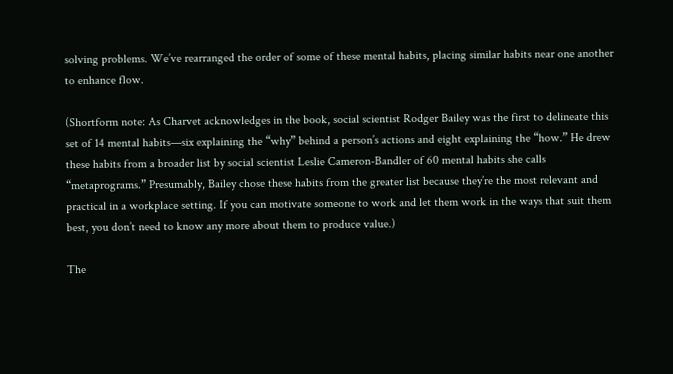solving problems. We’ve rearranged the order of some of these mental habits, placing similar habits near one another to enhance flow.

(Shortform note: As Charvet acknowledges in the book, social scientist Rodger Bailey was the first to delineate this set of 14 mental habits—six explaining the “why” behind a person’s actions and eight explaining the “how.” He drew these habits from a broader list by social scientist Leslie Cameron-Bandler of 60 mental habits she calls “metaprograms.” Presumably, Bailey chose these habits from the greater list because they’re the most relevant and practical in a workplace setting. If you can motivate someone to work and let them work in the ways that suit them best, you don’t need to know any more about them to produce value.)

The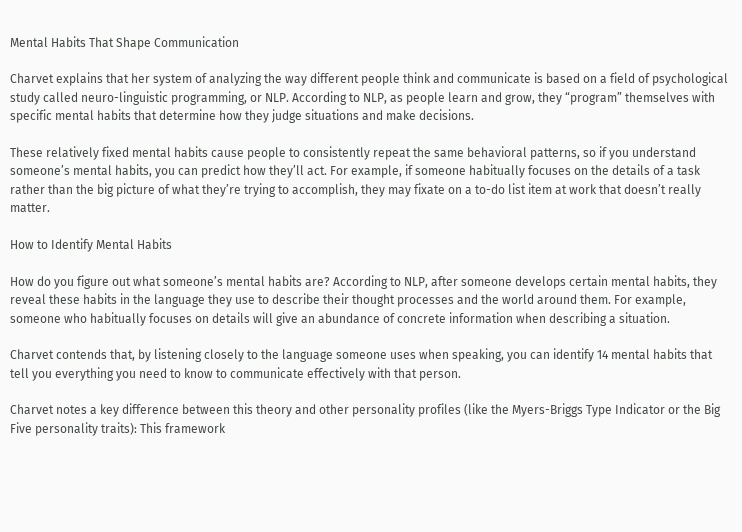Mental Habits That Shape Communication

Charvet explains that her system of analyzing the way different people think and communicate is based on a field of psychological study called neuro-linguistic programming, or NLP. According to NLP, as people learn and grow, they “program” themselves with specific mental habits that determine how they judge situations and make decisions.

These relatively fixed mental habits cause people to consistently repeat the same behavioral patterns, so if you understand someone’s mental habits, you can predict how they’ll act. For example, if someone habitually focuses on the details of a task rather than the big picture of what they’re trying to accomplish, they may fixate on a to-do list item at work that doesn’t really matter.

How to Identify Mental Habits

How do you figure out what someone’s mental habits are? According to NLP, after someone develops certain mental habits, they reveal these habits in the language they use to describe their thought processes and the world around them. For example, someone who habitually focuses on details will give an abundance of concrete information when describing a situation.

Charvet contends that, by listening closely to the language someone uses when speaking, you can identify 14 mental habits that tell you everything you need to know to communicate effectively with that person.

Charvet notes a key difference between this theory and other personality profiles (like the Myers-Briggs Type Indicator or the Big Five personality traits): This framework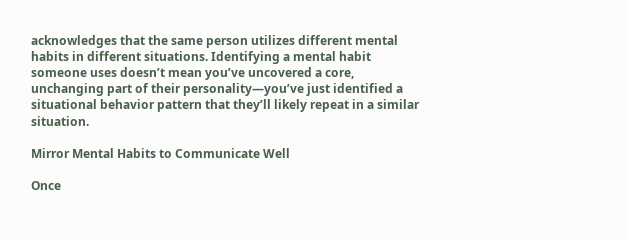acknowledges that the same person utilizes different mental habits in different situations. Identifying a mental habit someone uses doesn’t mean you’ve uncovered a core, unchanging part of their personality—you’ve just identified a situational behavior pattern that they’ll likely repeat in a similar situation.

Mirror Mental Habits to Communicate Well

Once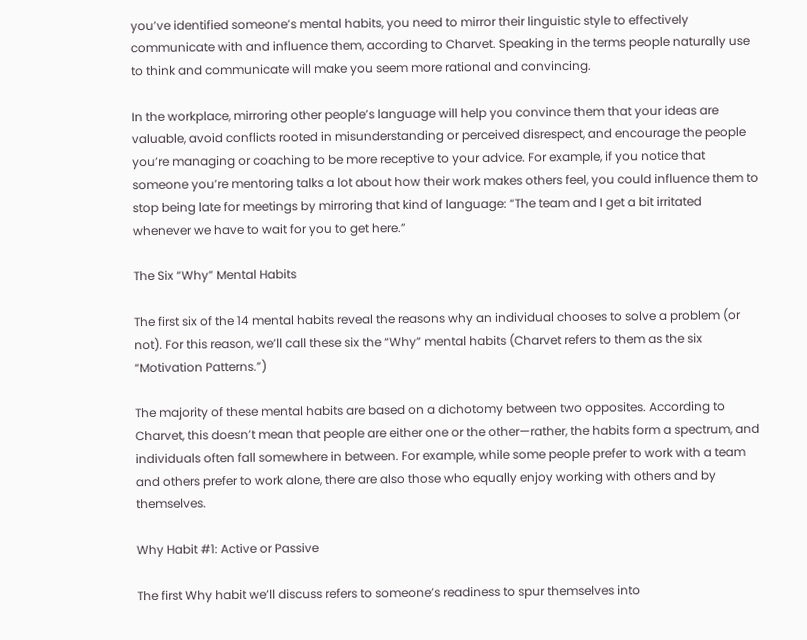you’ve identified someone’s mental habits, you need to mirror their linguistic style to effectively communicate with and influence them, according to Charvet. Speaking in the terms people naturally use to think and communicate will make you seem more rational and convincing.

In the workplace, mirroring other people’s language will help you convince them that your ideas are valuable, avoid conflicts rooted in misunderstanding or perceived disrespect, and encourage the people you’re managing or coaching to be more receptive to your advice. For example, if you notice that someone you’re mentoring talks a lot about how their work makes others feel, you could influence them to stop being late for meetings by mirroring that kind of language: “The team and I get a bit irritated whenever we have to wait for you to get here.”

The Six “Why” Mental Habits

The first six of the 14 mental habits reveal the reasons why an individual chooses to solve a problem (or not). For this reason, we’ll call these six the “Why” mental habits (Charvet refers to them as the six “Motivation Patterns.”)

The majority of these mental habits are based on a dichotomy between two opposites. According to Charvet, this doesn’t mean that people are either one or the other—rather, the habits form a spectrum, and individuals often fall somewhere in between. For example, while some people prefer to work with a team and others prefer to work alone, there are also those who equally enjoy working with others and by themselves.

Why Habit #1: Active or Passive

The first Why habit we’ll discuss refers to someone’s readiness to spur themselves into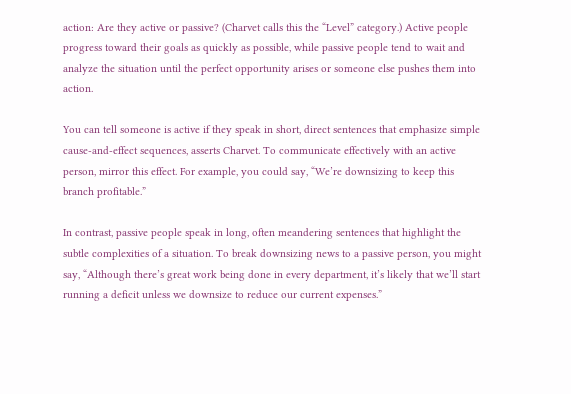action: Are they active or passive? (Charvet calls this the “Level” category.) Active people progress toward their goals as quickly as possible, while passive people tend to wait and analyze the situation until the perfect opportunity arises or someone else pushes them into action.

You can tell someone is active if they speak in short, direct sentences that emphasize simple cause-and-effect sequences, asserts Charvet. To communicate effectively with an active person, mirror this effect. For example, you could say, “We’re downsizing to keep this branch profitable.”

In contrast, passive people speak in long, often meandering sentences that highlight the subtle complexities of a situation. To break downsizing news to a passive person, you might say, “Although there’s great work being done in every department, it’s likely that we’ll start running a deficit unless we downsize to reduce our current expenses.”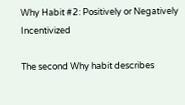Why Habit #2: Positively or Negatively Incentivized

The second Why habit describes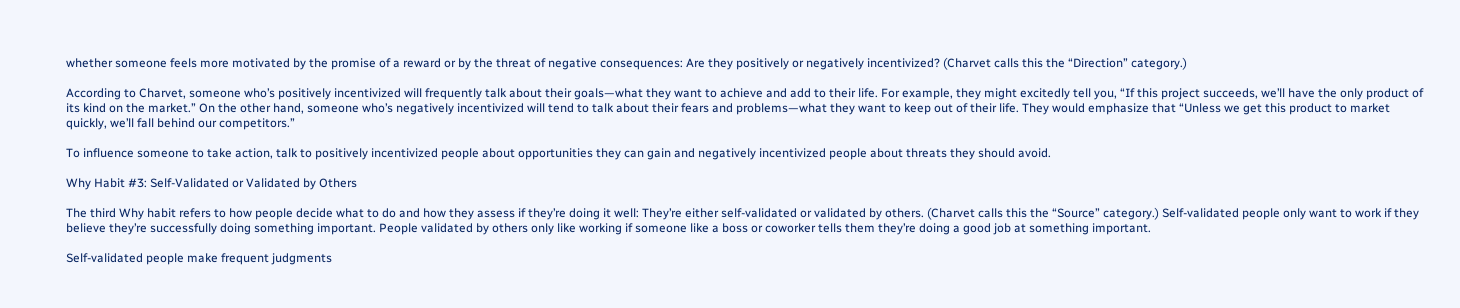whether someone feels more motivated by the promise of a reward or by the threat of negative consequences: Are they positively or negatively incentivized? (Charvet calls this the “Direction” category.)

According to Charvet, someone who’s positively incentivized will frequently talk about their goals—what they want to achieve and add to their life. For example, they might excitedly tell you, “If this project succeeds, we’ll have the only product of its kind on the market.” On the other hand, someone who’s negatively incentivized will tend to talk about their fears and problems—what they want to keep out of their life. They would emphasize that “Unless we get this product to market quickly, we’ll fall behind our competitors.”

To influence someone to take action, talk to positively incentivized people about opportunities they can gain and negatively incentivized people about threats they should avoid.

Why Habit #3: Self-Validated or Validated by Others

The third Why habit refers to how people decide what to do and how they assess if they’re doing it well: They’re either self-validated or validated by others. (Charvet calls this the “Source” category.) Self-validated people only want to work if they believe they’re successfully doing something important. People validated by others only like working if someone like a boss or coworker tells them they’re doing a good job at something important.

Self-validated people make frequent judgments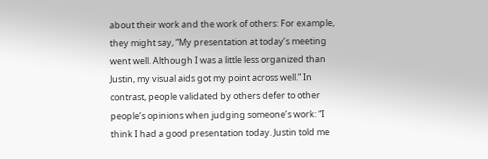about their work and the work of others: For example, they might say, “My presentation at today’s meeting went well. Although I was a little less organized than Justin, my visual aids got my point across well.” In contrast, people validated by others defer to other people’s opinions when judging someone’s work: “I think I had a good presentation today. Justin told me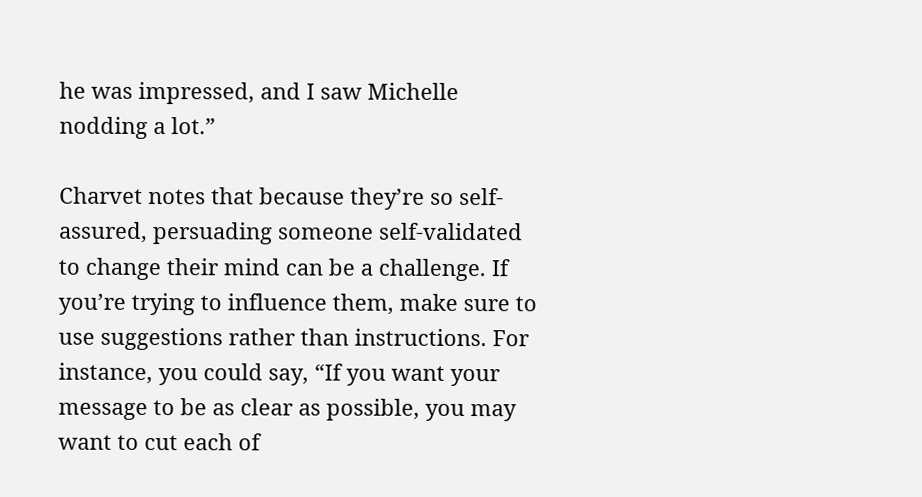he was impressed, and I saw Michelle nodding a lot.”

Charvet notes that because they’re so self-assured, persuading someone self-validated to change their mind can be a challenge. If you’re trying to influence them, make sure to use suggestions rather than instructions. For instance, you could say, “If you want your message to be as clear as possible, you may want to cut each of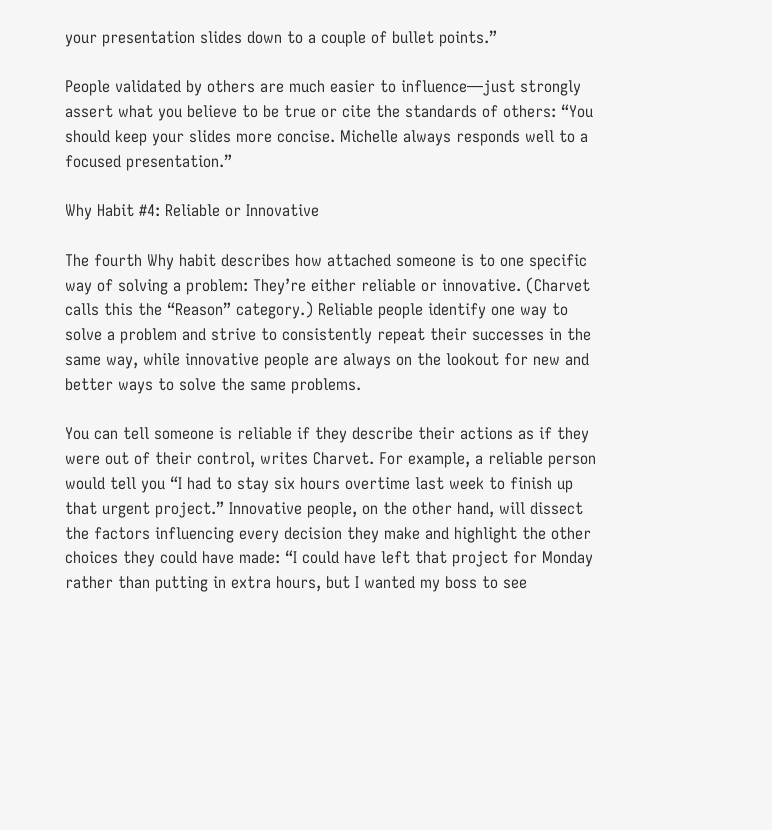your presentation slides down to a couple of bullet points.”

People validated by others are much easier to influence—just strongly assert what you believe to be true or cite the standards of others: “You should keep your slides more concise. Michelle always responds well to a focused presentation.”

Why Habit #4: Reliable or Innovative

The fourth Why habit describes how attached someone is to one specific way of solving a problem: They’re either reliable or innovative. (Charvet calls this the “Reason” category.) Reliable people identify one way to solve a problem and strive to consistently repeat their successes in the same way, while innovative people are always on the lookout for new and better ways to solve the same problems.

You can tell someone is reliable if they describe their actions as if they were out of their control, writes Charvet. For example, a reliable person would tell you “I had to stay six hours overtime last week to finish up that urgent project.” Innovative people, on the other hand, will dissect the factors influencing every decision they make and highlight the other choices they could have made: “I could have left that project for Monday rather than putting in extra hours, but I wanted my boss to see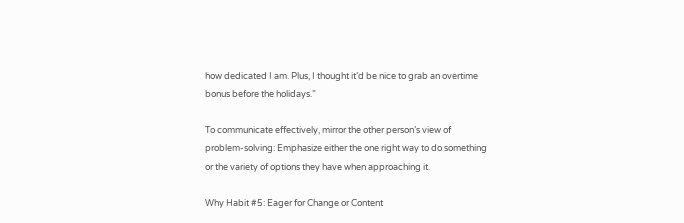how dedicated I am. Plus, I thought it’d be nice to grab an overtime bonus before the holidays.”

To communicate effectively, mirror the other person’s view of problem-solving: Emphasize either the one right way to do something or the variety of options they have when approaching it.

Why Habit #5: Eager for Change or Content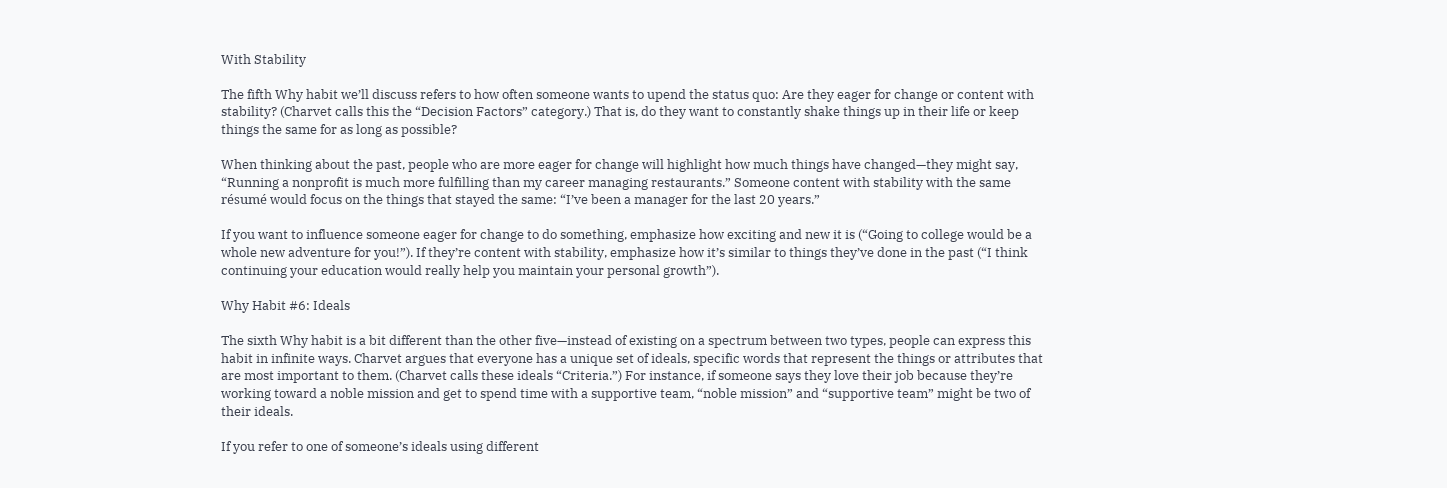With Stability

The fifth Why habit we’ll discuss refers to how often someone wants to upend the status quo: Are they eager for change or content with stability? (Charvet calls this the “Decision Factors” category.) That is, do they want to constantly shake things up in their life or keep things the same for as long as possible?

When thinking about the past, people who are more eager for change will highlight how much things have changed—they might say, “Running a nonprofit is much more fulfilling than my career managing restaurants.” Someone content with stability with the same résumé would focus on the things that stayed the same: “I’ve been a manager for the last 20 years.”

If you want to influence someone eager for change to do something, emphasize how exciting and new it is (“Going to college would be a whole new adventure for you!”). If they’re content with stability, emphasize how it’s similar to things they’ve done in the past (“I think continuing your education would really help you maintain your personal growth”).

Why Habit #6: Ideals

The sixth Why habit is a bit different than the other five—instead of existing on a spectrum between two types, people can express this habit in infinite ways. Charvet argues that everyone has a unique set of ideals, specific words that represent the things or attributes that are most important to them. (Charvet calls these ideals “Criteria.”) For instance, if someone says they love their job because they’re working toward a noble mission and get to spend time with a supportive team, “noble mission” and “supportive team” might be two of their ideals.

If you refer to one of someone’s ideals using different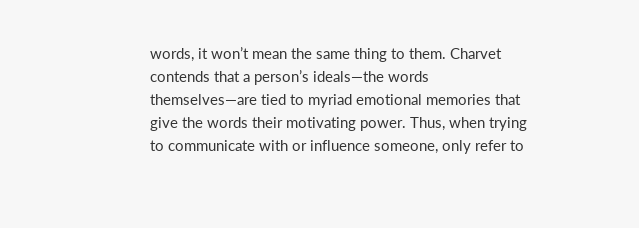words, it won’t mean the same thing to them. Charvet contends that a person’s ideals—the words themselves—are tied to myriad emotional memories that give the words their motivating power. Thus, when trying to communicate with or influence someone, only refer to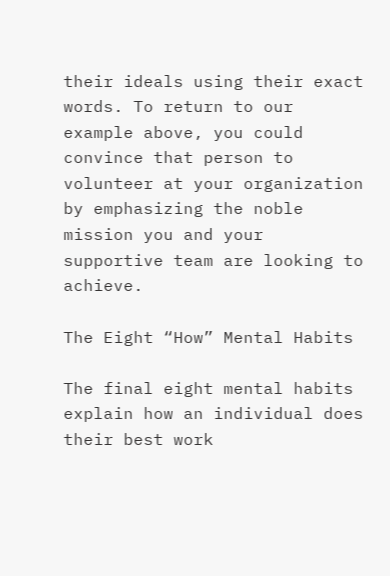their ideals using their exact words. To return to our example above, you could convince that person to volunteer at your organization by emphasizing the noble mission you and your supportive team are looking to achieve.

The Eight “How” Mental Habits

The final eight mental habits explain how an individual does their best work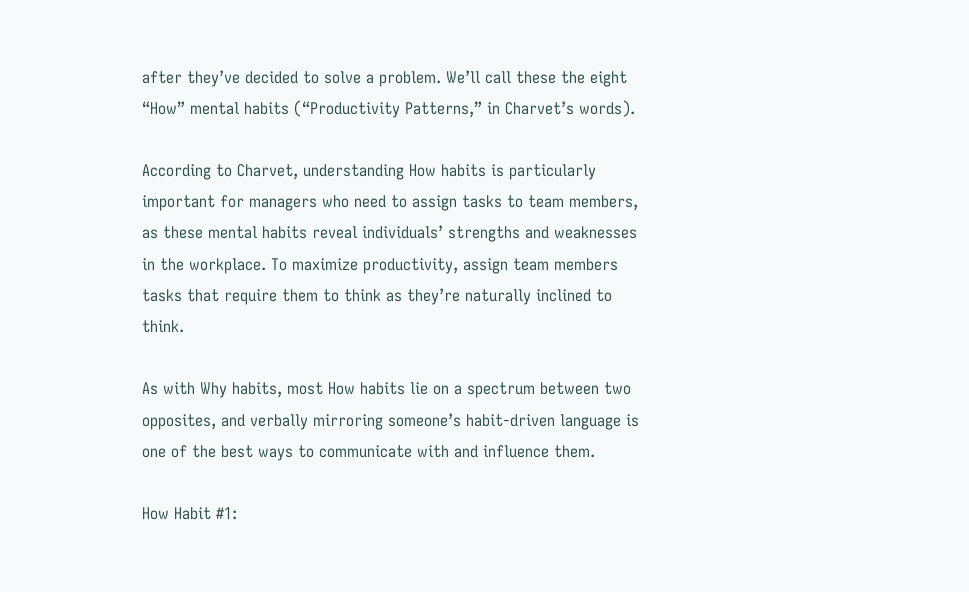after they’ve decided to solve a problem. We’ll call these the eight “How” mental habits (“Productivity Patterns,” in Charvet’s words).

According to Charvet, understanding How habits is particularly important for managers who need to assign tasks to team members, as these mental habits reveal individuals’ strengths and weaknesses in the workplace. To maximize productivity, assign team members tasks that require them to think as they’re naturally inclined to think.

As with Why habits, most How habits lie on a spectrum between two opposites, and verbally mirroring someone’s habit-driven language is one of the best ways to communicate with and influence them.

How Habit #1: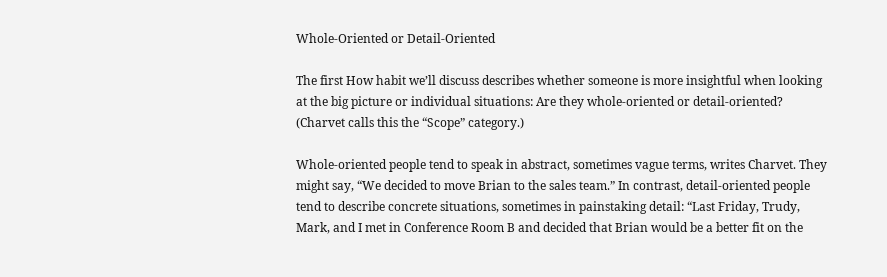Whole-Oriented or Detail-Oriented

The first How habit we’ll discuss describes whether someone is more insightful when looking at the big picture or individual situations: Are they whole-oriented or detail-oriented? (Charvet calls this the “Scope” category.)

Whole-oriented people tend to speak in abstract, sometimes vague terms, writes Charvet. They might say, “We decided to move Brian to the sales team.” In contrast, detail-oriented people tend to describe concrete situations, sometimes in painstaking detail: “Last Friday, Trudy, Mark, and I met in Conference Room B and decided that Brian would be a better fit on the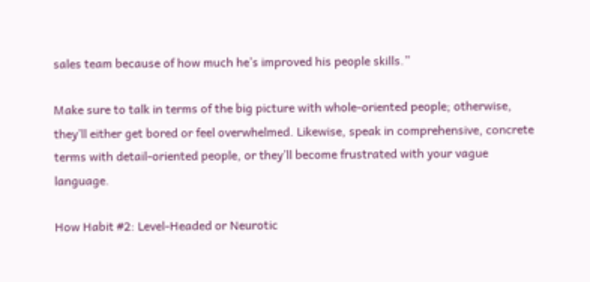sales team because of how much he’s improved his people skills.”

Make sure to talk in terms of the big picture with whole-oriented people; otherwise, they’ll either get bored or feel overwhelmed. Likewise, speak in comprehensive, concrete terms with detail-oriented people, or they’ll become frustrated with your vague language.

How Habit #2: Level-Headed or Neurotic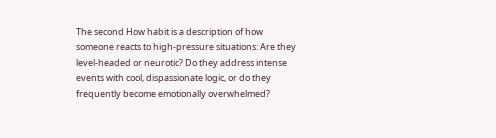The second How habit is a description of how someone reacts to high-pressure situations: Are they level-headed or neurotic? Do they address intense events with cool, dispassionate logic, or do they frequently become emotionally overwhelmed?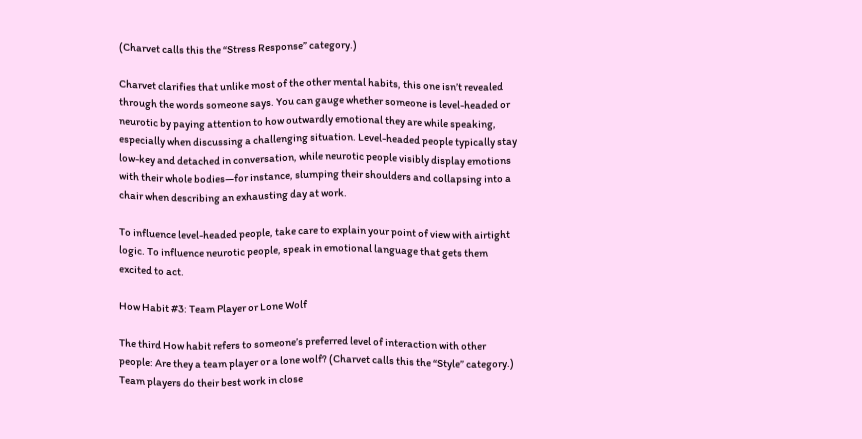(Charvet calls this the “Stress Response” category.)

Charvet clarifies that unlike most of the other mental habits, this one isn’t revealed through the words someone says. You can gauge whether someone is level-headed or neurotic by paying attention to how outwardly emotional they are while speaking, especially when discussing a challenging situation. Level-headed people typically stay low-key and detached in conversation, while neurotic people visibly display emotions with their whole bodies—for instance, slumping their shoulders and collapsing into a chair when describing an exhausting day at work.

To influence level-headed people, take care to explain your point of view with airtight logic. To influence neurotic people, speak in emotional language that gets them excited to act.

How Habit #3: Team Player or Lone Wolf

The third How habit refers to someone’s preferred level of interaction with other people: Are they a team player or a lone wolf? (Charvet calls this the “Style” category.) Team players do their best work in close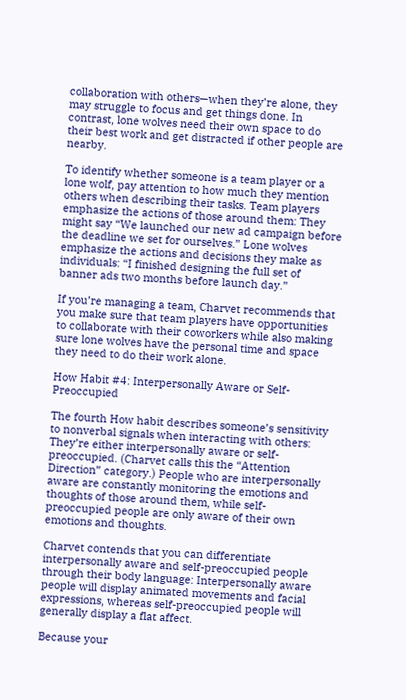collaboration with others—when they’re alone, they may struggle to focus and get things done. In contrast, lone wolves need their own space to do their best work and get distracted if other people are nearby.

To identify whether someone is a team player or a lone wolf, pay attention to how much they mention others when describing their tasks. Team players emphasize the actions of those around them: They might say “We launched our new ad campaign before the deadline we set for ourselves.” Lone wolves emphasize the actions and decisions they make as individuals: “I finished designing the full set of banner ads two months before launch day.”

If you’re managing a team, Charvet recommends that you make sure that team players have opportunities to collaborate with their coworkers while also making sure lone wolves have the personal time and space they need to do their work alone.

How Habit #4: Interpersonally Aware or Self-Preoccupied

The fourth How habit describes someone’s sensitivity to nonverbal signals when interacting with others: They’re either interpersonally aware or self-preoccupied. (Charvet calls this the “Attention Direction” category.) People who are interpersonally aware are constantly monitoring the emotions and thoughts of those around them, while self-preoccupied people are only aware of their own emotions and thoughts.

Charvet contends that you can differentiate interpersonally aware and self-preoccupied people through their body language: Interpersonally aware people will display animated movements and facial expressions, whereas self-preoccupied people will generally display a flat affect.

Because your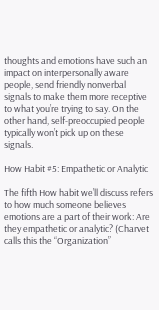thoughts and emotions have such an impact on interpersonally aware people, send friendly nonverbal signals to make them more receptive to what you’re trying to say. On the other hand, self-preoccupied people typically won’t pick up on these signals.

How Habit #5: Empathetic or Analytic

The fifth How habit we’ll discuss refers to how much someone believes emotions are a part of their work: Are they empathetic or analytic? (Charvet calls this the “Organization”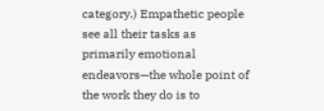category.) Empathetic people see all their tasks as primarily emotional endeavors—the whole point of the work they do is to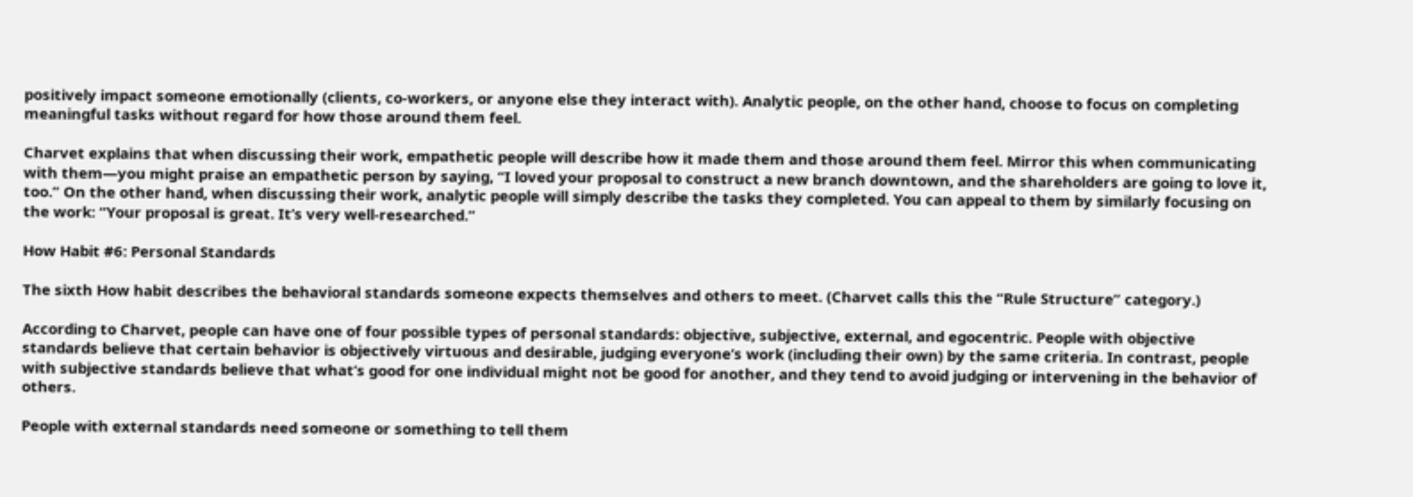positively impact someone emotionally (clients, co-workers, or anyone else they interact with). Analytic people, on the other hand, choose to focus on completing meaningful tasks without regard for how those around them feel.

Charvet explains that when discussing their work, empathetic people will describe how it made them and those around them feel. Mirror this when communicating with them—you might praise an empathetic person by saying, “I loved your proposal to construct a new branch downtown, and the shareholders are going to love it, too.” On the other hand, when discussing their work, analytic people will simply describe the tasks they completed. You can appeal to them by similarly focusing on the work: “Your proposal is great. It’s very well-researched.”

How Habit #6: Personal Standards

The sixth How habit describes the behavioral standards someone expects themselves and others to meet. (Charvet calls this the “Rule Structure” category.)

According to Charvet, people can have one of four possible types of personal standards: objective, subjective, external, and egocentric. People with objective standards believe that certain behavior is objectively virtuous and desirable, judging everyone’s work (including their own) by the same criteria. In contrast, people with subjective standards believe that what’s good for one individual might not be good for another, and they tend to avoid judging or intervening in the behavior of others.

People with external standards need someone or something to tell them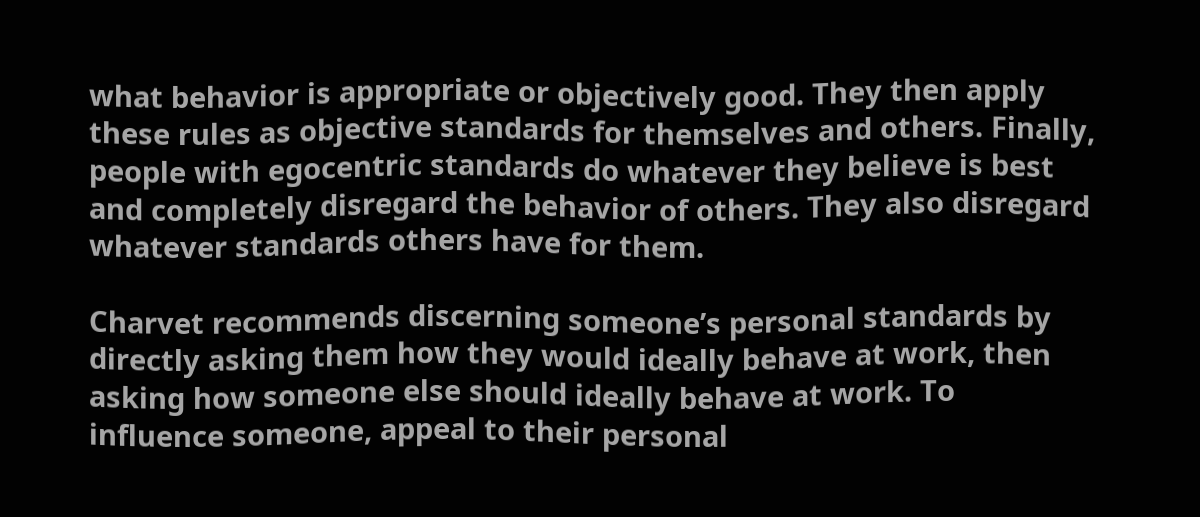what behavior is appropriate or objectively good. They then apply these rules as objective standards for themselves and others. Finally, people with egocentric standards do whatever they believe is best and completely disregard the behavior of others. They also disregard whatever standards others have for them.

Charvet recommends discerning someone’s personal standards by directly asking them how they would ideally behave at work, then asking how someone else should ideally behave at work. To influence someone, appeal to their personal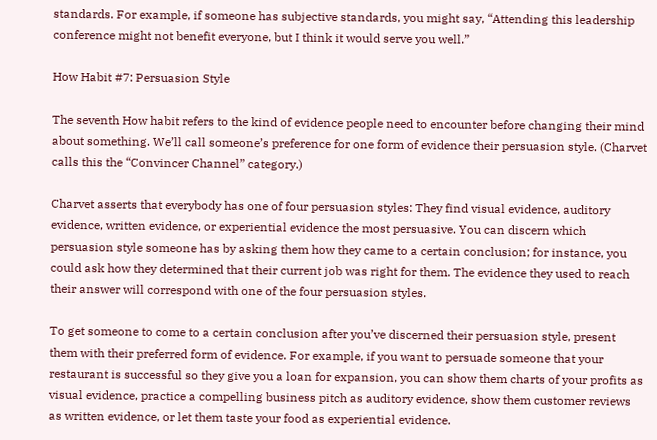standards. For example, if someone has subjective standards, you might say, “Attending this leadership conference might not benefit everyone, but I think it would serve you well.”

How Habit #7: Persuasion Style

The seventh How habit refers to the kind of evidence people need to encounter before changing their mind about something. We’ll call someone’s preference for one form of evidence their persuasion style. (Charvet calls this the “Convincer Channel” category.)

Charvet asserts that everybody has one of four persuasion styles: They find visual evidence, auditory evidence, written evidence, or experiential evidence the most persuasive. You can discern which persuasion style someone has by asking them how they came to a certain conclusion; for instance, you could ask how they determined that their current job was right for them. The evidence they used to reach their answer will correspond with one of the four persuasion styles.

To get someone to come to a certain conclusion after you’ve discerned their persuasion style, present them with their preferred form of evidence. For example, if you want to persuade someone that your restaurant is successful so they give you a loan for expansion, you can show them charts of your profits as visual evidence, practice a compelling business pitch as auditory evidence, show them customer reviews as written evidence, or let them taste your food as experiential evidence.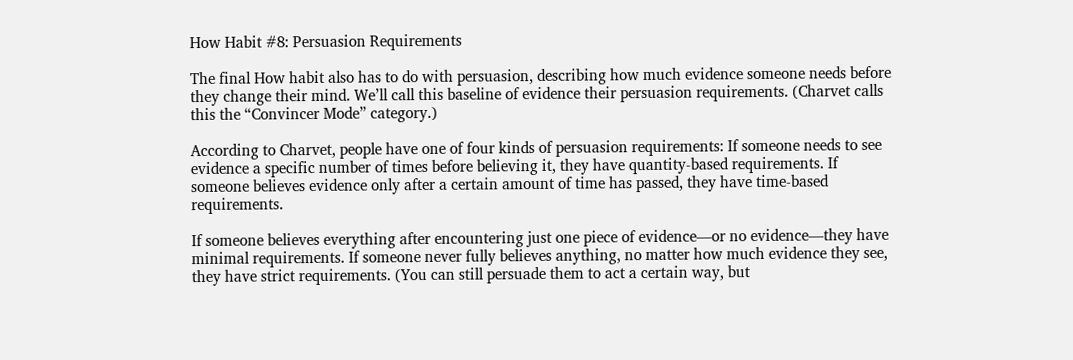How Habit #8: Persuasion Requirements

The final How habit also has to do with persuasion, describing how much evidence someone needs before they change their mind. We’ll call this baseline of evidence their persuasion requirements. (Charvet calls this the “Convincer Mode” category.)

According to Charvet, people have one of four kinds of persuasion requirements: If someone needs to see evidence a specific number of times before believing it, they have quantity-based requirements. If someone believes evidence only after a certain amount of time has passed, they have time-based requirements.

If someone believes everything after encountering just one piece of evidence—or no evidence—they have minimal requirements. If someone never fully believes anything, no matter how much evidence they see, they have strict requirements. (You can still persuade them to act a certain way, but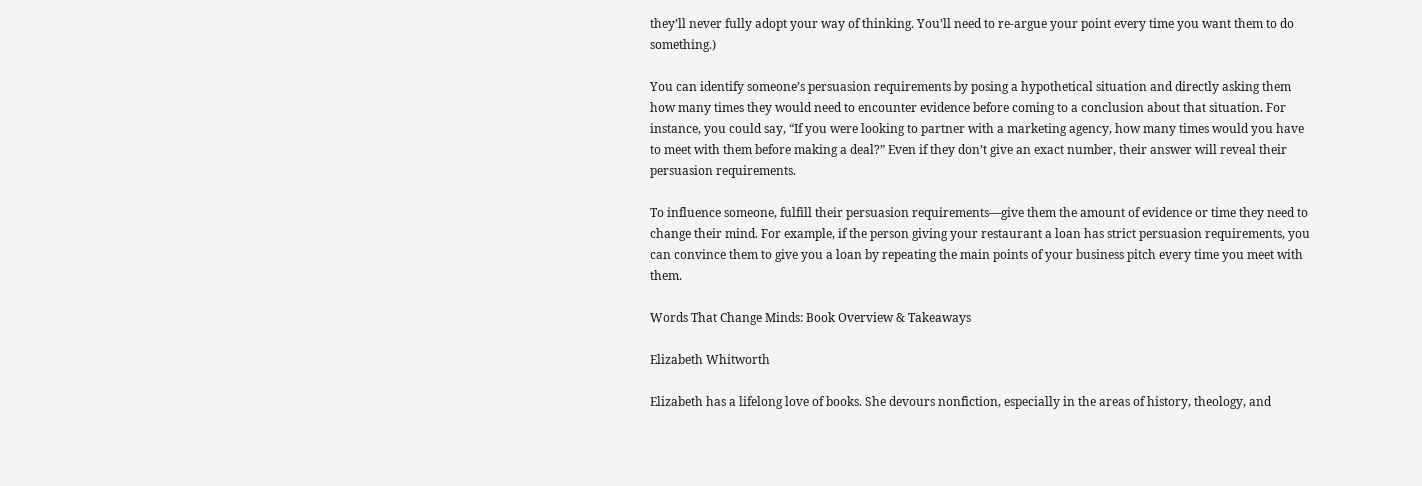they’ll never fully adopt your way of thinking. You’ll need to re-argue your point every time you want them to do something.)

You can identify someone’s persuasion requirements by posing a hypothetical situation and directly asking them how many times they would need to encounter evidence before coming to a conclusion about that situation. For instance, you could say, “If you were looking to partner with a marketing agency, how many times would you have to meet with them before making a deal?” Even if they don’t give an exact number, their answer will reveal their persuasion requirements.

To influence someone, fulfill their persuasion requirements—give them the amount of evidence or time they need to change their mind. For example, if the person giving your restaurant a loan has strict persuasion requirements, you can convince them to give you a loan by repeating the main points of your business pitch every time you meet with them.

Words That Change Minds: Book Overview & Takeaways

Elizabeth Whitworth

Elizabeth has a lifelong love of books. She devours nonfiction, especially in the areas of history, theology, and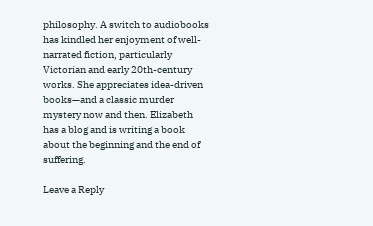philosophy. A switch to audiobooks has kindled her enjoyment of well-narrated fiction, particularly Victorian and early 20th-century works. She appreciates idea-driven books—and a classic murder mystery now and then. Elizabeth has a blog and is writing a book about the beginning and the end of suffering.

Leave a Reply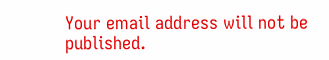Your email address will not be published.